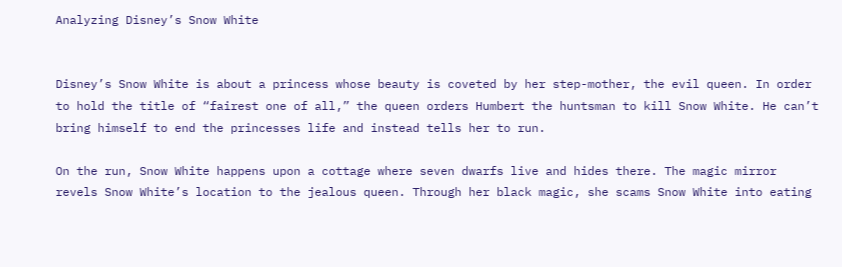Analyzing Disney’s Snow White


Disney’s Snow White is about a princess whose beauty is coveted by her step-mother, the evil queen. In order to hold the title of “fairest one of all,” the queen orders Humbert the huntsman to kill Snow White. He can’t bring himself to end the princesses life and instead tells her to run.

On the run, Snow White happens upon a cottage where seven dwarfs live and hides there. The magic mirror revels Snow White’s location to the jealous queen. Through her black magic, she scams Snow White into eating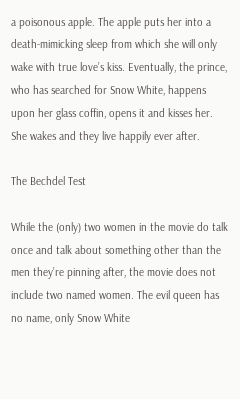a poisonous apple. The apple puts her into a death-mimicking sleep from which she will only wake with true love’s kiss. Eventually, the prince, who has searched for Snow White, happens upon her glass coffin, opens it and kisses her. She wakes and they live happily ever after.

The Bechdel Test

While the (only) two women in the movie do talk once and talk about something other than the men they’re pinning after, the movie does not include two named women. The evil queen has no name, only Snow White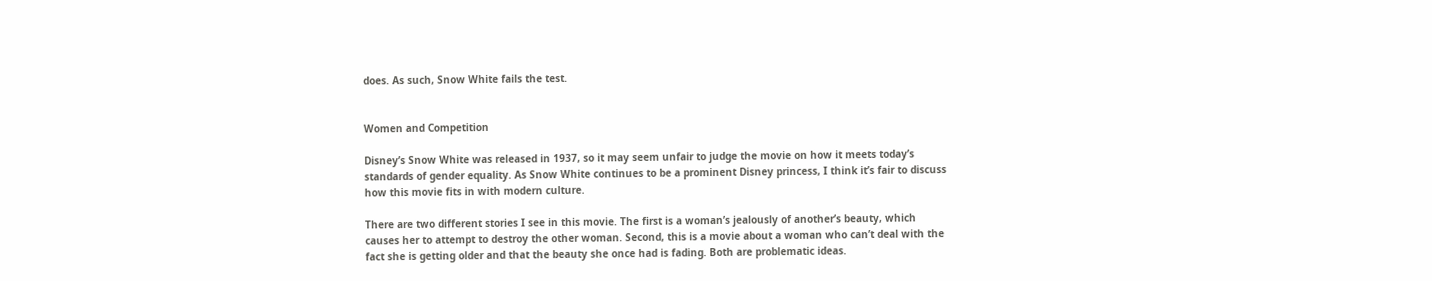does. As such, Snow White fails the test.


Women and Competition

Disney’s Snow White was released in 1937, so it may seem unfair to judge the movie on how it meets today’s standards of gender equality. As Snow White continues to be a prominent Disney princess, I think it’s fair to discuss how this movie fits in with modern culture.

There are two different stories I see in this movie. The first is a woman’s jealously of another’s beauty, which causes her to attempt to destroy the other woman. Second, this is a movie about a woman who can’t deal with the fact she is getting older and that the beauty she once had is fading. Both are problematic ideas.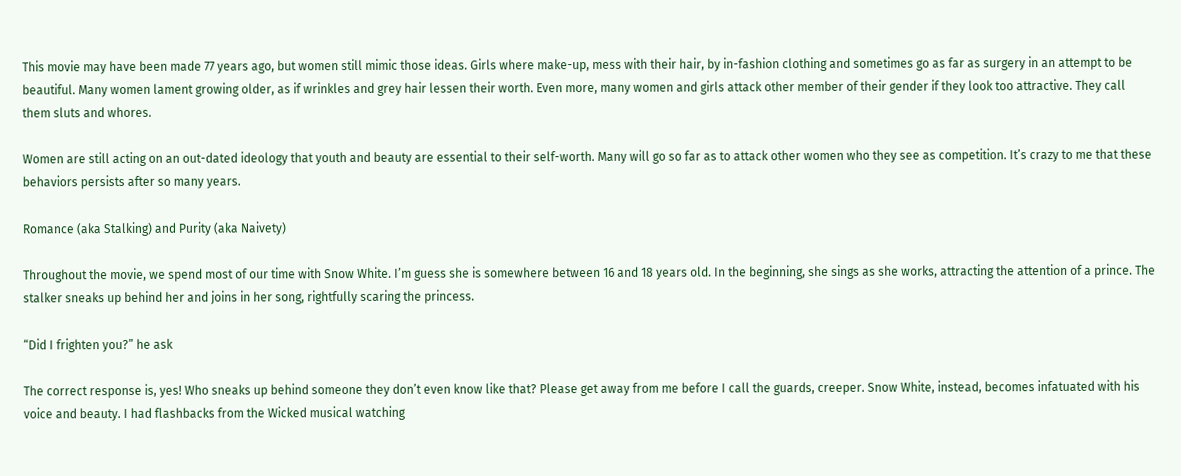This movie may have been made 77 years ago, but women still mimic those ideas. Girls where make-up, mess with their hair, by in-fashion clothing and sometimes go as far as surgery in an attempt to be beautiful. Many women lament growing older, as if wrinkles and grey hair lessen their worth. Even more, many women and girls attack other member of their gender if they look too attractive. They call them sluts and whores.

Women are still acting on an out-dated ideology that youth and beauty are essential to their self-worth. Many will go so far as to attack other women who they see as competition. It’s crazy to me that these behaviors persists after so many years.

Romance (aka Stalking) and Purity (aka Naivety)

Throughout the movie, we spend most of our time with Snow White. I’m guess she is somewhere between 16 and 18 years old. In the beginning, she sings as she works, attracting the attention of a prince. The stalker sneaks up behind her and joins in her song, rightfully scaring the princess.

“Did I frighten you?” he ask

The correct response is, yes! Who sneaks up behind someone they don’t even know like that? Please get away from me before I call the guards, creeper. Snow White, instead, becomes infatuated with his voice and beauty. I had flashbacks from the Wicked musical watching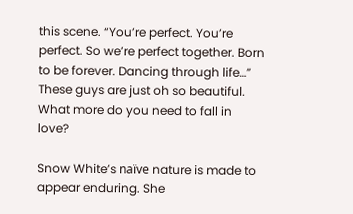this scene. “You’re perfect. You’re perfect. So we’re perfect together. Born to be forever. Dancing through life…” These guys are just oh so beautiful. What more do you need to fall in love?

Snow White’s naïve nature is made to appear enduring. She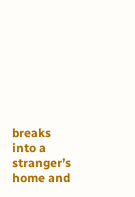breaks into a stranger’s home and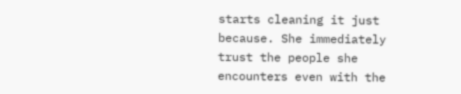starts cleaning it just because. She immediately trust the people she encounters even with the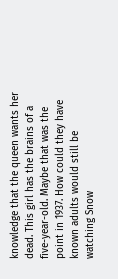knowledge that the queen wants her dead. This girl has the brains of a five-year-old. Maybe that was the point in 1937. How could they have known adults would still be watching Snow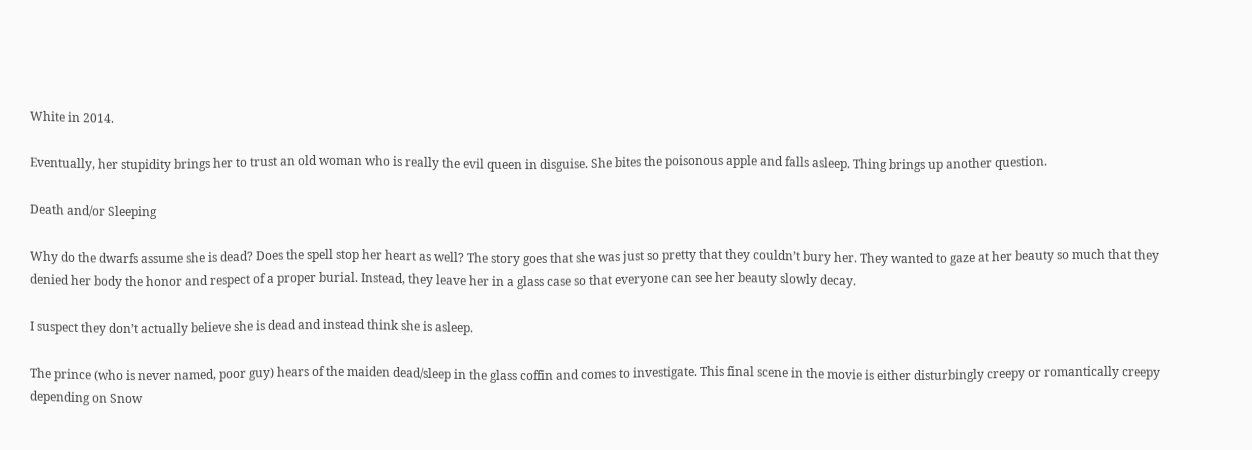White in 2014.

Eventually, her stupidity brings her to trust an old woman who is really the evil queen in disguise. She bites the poisonous apple and falls asleep. Thing brings up another question.

Death and/or Sleeping

Why do the dwarfs assume she is dead? Does the spell stop her heart as well? The story goes that she was just so pretty that they couldn’t bury her. They wanted to gaze at her beauty so much that they denied her body the honor and respect of a proper burial. Instead, they leave her in a glass case so that everyone can see her beauty slowly decay.

I suspect they don’t actually believe she is dead and instead think she is asleep.

The prince (who is never named, poor guy) hears of the maiden dead/sleep in the glass coffin and comes to investigate. This final scene in the movie is either disturbingly creepy or romantically creepy depending on Snow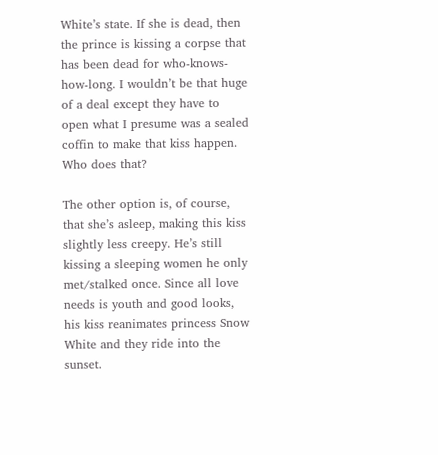White’s state. If she is dead, then the prince is kissing a corpse that has been dead for who-knows-how-long. I wouldn’t be that huge of a deal except they have to open what I presume was a sealed coffin to make that kiss happen. Who does that?

The other option is, of course, that she’s asleep, making this kiss slightly less creepy. He’s still kissing a sleeping women he only met/stalked once. Since all love needs is youth and good looks, his kiss reanimates princess Snow White and they ride into the sunset.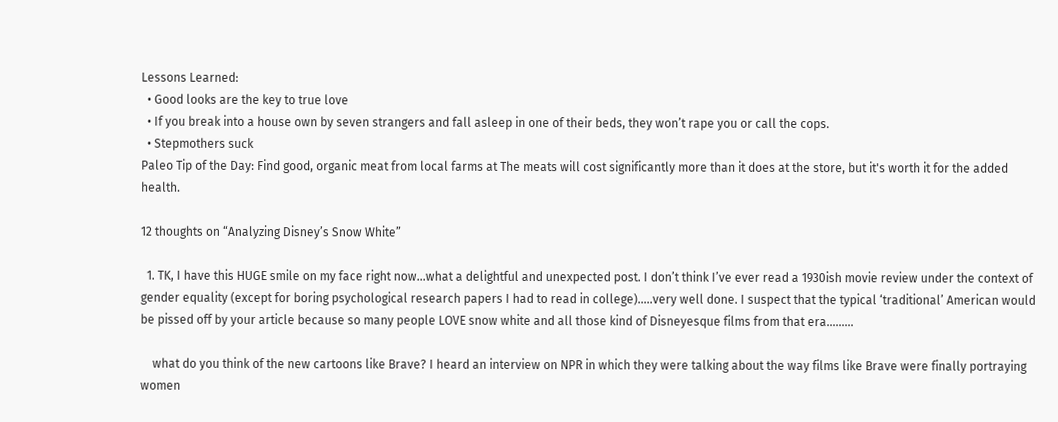Lessons Learned:
  • Good looks are the key to true love
  • If you break into a house own by seven strangers and fall asleep in one of their beds, they won’t rape you or call the cops.
  • Stepmothers suck
Paleo Tip of the Day: Find good, organic meat from local farms at The meats will cost significantly more than it does at the store, but it's worth it for the added health.

12 thoughts on “Analyzing Disney’s Snow White”

  1. TK, I have this HUGE smile on my face right now…what a delightful and unexpected post. I don’t think I’ve ever read a 1930ish movie review under the context of gender equality (except for boring psychological research papers I had to read in college)…..very well done. I suspect that the typical ‘traditional’ American would be pissed off by your article because so many people LOVE snow white and all those kind of Disneyesque films from that era………

    what do you think of the new cartoons like Brave? I heard an interview on NPR in which they were talking about the way films like Brave were finally portraying women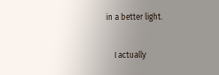in a better light.

    I actually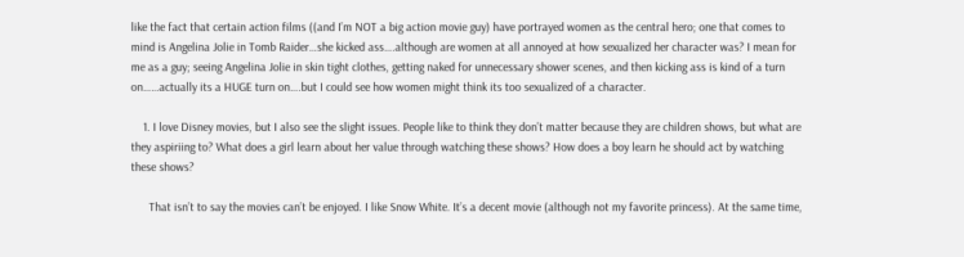like the fact that certain action films ((and I’m NOT a big action movie guy) have portrayed women as the central hero; one that comes to mind is Angelina Jolie in Tomb Raider…she kicked ass….although are women at all annoyed at how sexualized her character was? I mean for me as a guy; seeing Angelina Jolie in skin tight clothes, getting naked for unnecessary shower scenes, and then kicking ass is kind of a turn on……actually its a HUGE turn on….but I could see how women might think its too sexualized of a character.

    1. I love Disney movies, but I also see the slight issues. People like to think they don’t matter because they are children shows, but what are they aspiriing to? What does a girl learn about her value through watching these shows? How does a boy learn he should act by watching these shows?

      That isn’t to say the movies can’t be enjoyed. I like Snow White. It’s a decent movie (although not my favorite princess). At the same time,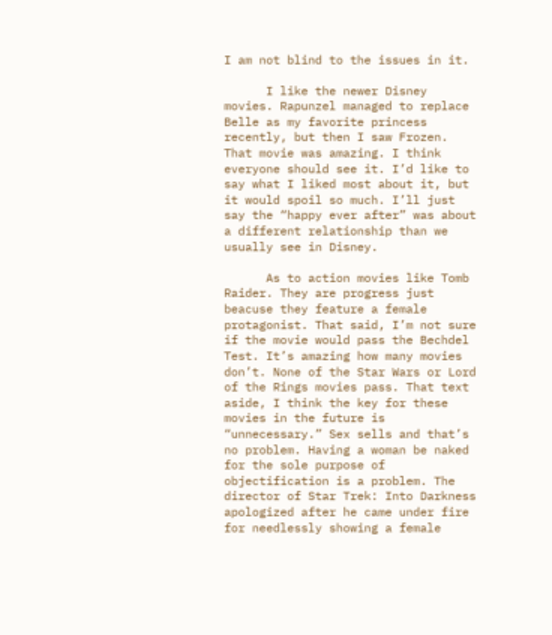I am not blind to the issues in it.

      I like the newer Disney movies. Rapunzel managed to replace Belle as my favorite princess recently, but then I saw Frozen. That movie was amazing. I think everyone should see it. I’d like to say what I liked most about it, but it would spoil so much. I’ll just say the “happy ever after” was about a different relationship than we usually see in Disney.

      As to action movies like Tomb Raider. They are progress just beacuse they feature a female protagonist. That said, I’m not sure if the movie would pass the Bechdel Test. It’s amazing how many movies don’t. None of the Star Wars or Lord of the Rings movies pass. That text aside, I think the key for these movies in the future is “unnecessary.” Sex sells and that’s no problem. Having a woman be naked for the sole purpose of objectification is a problem. The director of Star Trek: Into Darkness apologized after he came under fire for needlessly showing a female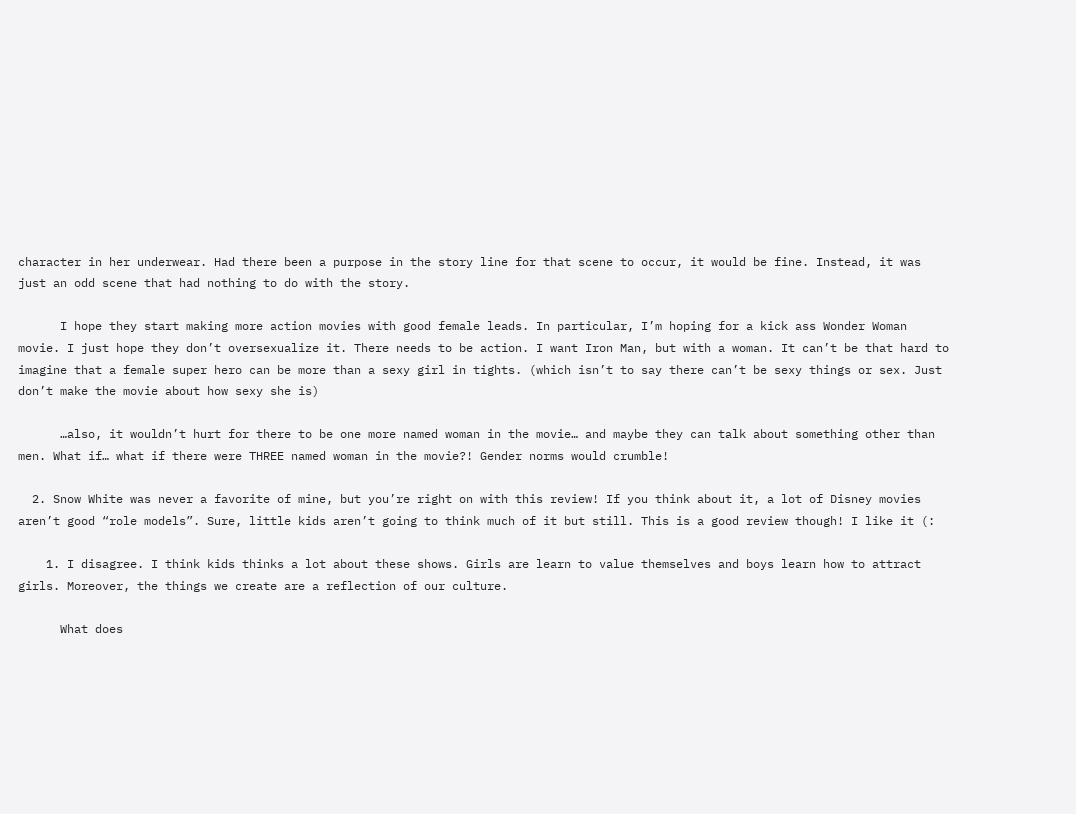character in her underwear. Had there been a purpose in the story line for that scene to occur, it would be fine. Instead, it was just an odd scene that had nothing to do with the story.

      I hope they start making more action movies with good female leads. In particular, I’m hoping for a kick ass Wonder Woman movie. I just hope they don’t oversexualize it. There needs to be action. I want Iron Man, but with a woman. It can’t be that hard to imagine that a female super hero can be more than a sexy girl in tights. (which isn’t to say there can’t be sexy things or sex. Just don’t make the movie about how sexy she is)

      …also, it wouldn’t hurt for there to be one more named woman in the movie… and maybe they can talk about something other than men. What if… what if there were THREE named woman in the movie?! Gender norms would crumble!

  2. Snow White was never a favorite of mine, but you’re right on with this review! If you think about it, a lot of Disney movies aren’t good “role models”. Sure, little kids aren’t going to think much of it but still. This is a good review though! I like it (:

    1. I disagree. I think kids thinks a lot about these shows. Girls are learn to value themselves and boys learn how to attract girls. Moreover, the things we create are a reflection of our culture.

      What does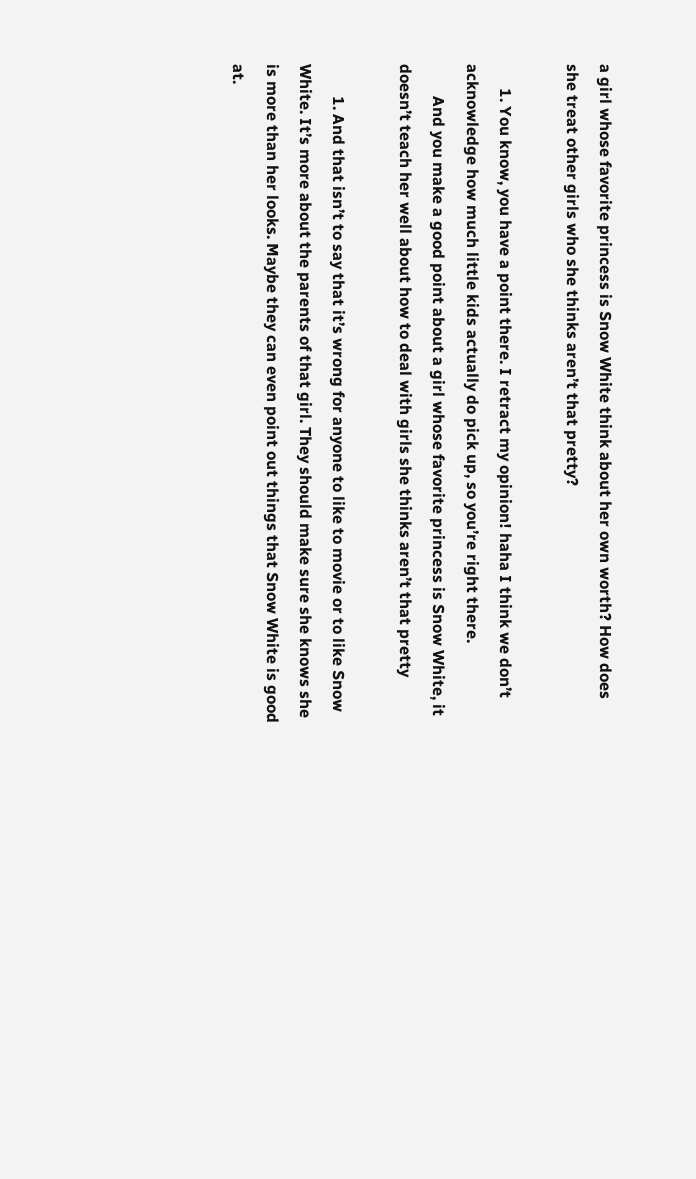a girl whose favorite princess is Snow White think about her own worth? How does she treat other girls who she thinks aren’t that pretty?

      1. You know, you have a point there. I retract my opinion! haha I think we don’t acknowledge how much little kids actually do pick up, so you’re right there.
        And you make a good point about a girl whose favorite princess is Snow White, it doesn’t teach her well about how to deal with girls she thinks aren’t that pretty

        1. And that isn’t to say that it’s wrong for anyone to like to movie or to like Snow White. It’s more about the parents of that girl. They should make sure she knows she is more than her looks. Maybe they can even point out things that Snow White is good at.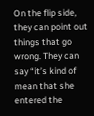On the flip side, they can point out things that go wrong. They can say “it’s kind of mean that she entered the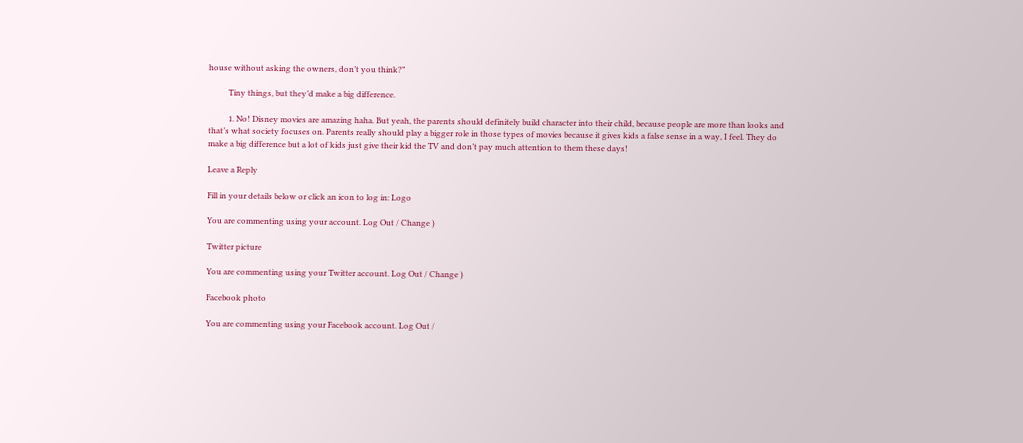house without asking the owners, don’t you think?”

          Tiny things, but they’d make a big difference.

          1. No! Disney movies are amazing haha. But yeah, the parents should definitely build character into their child, because people are more than looks and that’s what society focuses on. Parents really should play a bigger role in those types of movies because it gives kids a false sense in a way, I feel. They do make a big difference but a lot of kids just give their kid the TV and don’t pay much attention to them these days!

Leave a Reply

Fill in your details below or click an icon to log in: Logo

You are commenting using your account. Log Out / Change )

Twitter picture

You are commenting using your Twitter account. Log Out / Change )

Facebook photo

You are commenting using your Facebook account. Log Out /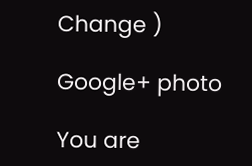Change )

Google+ photo

You are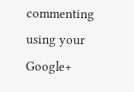commenting using your Google+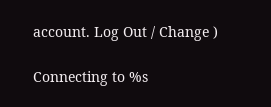account. Log Out / Change )

Connecting to %s